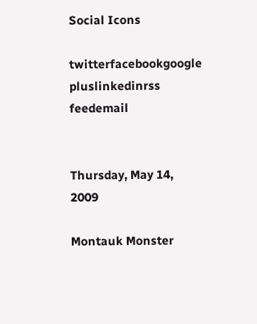Social Icons

twitterfacebookgoogle pluslinkedinrss feedemail


Thursday, May 14, 2009

Montauk Monster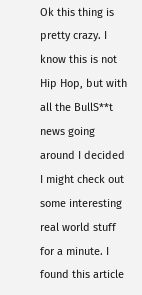Ok this thing is pretty crazy. I know this is not Hip Hop, but with all the BullS**t news going around I decided I might check out some interesting real world stuff for a minute. I found this article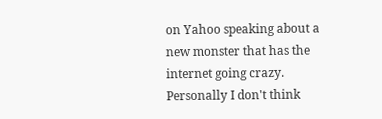on Yahoo speaking about a new monster that has the internet going crazy. Personally I don't think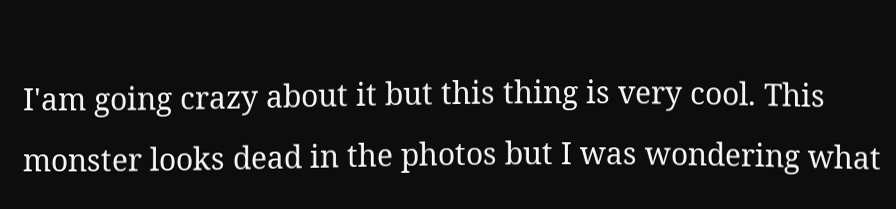I'am going crazy about it but this thing is very cool. This monster looks dead in the photos but I was wondering what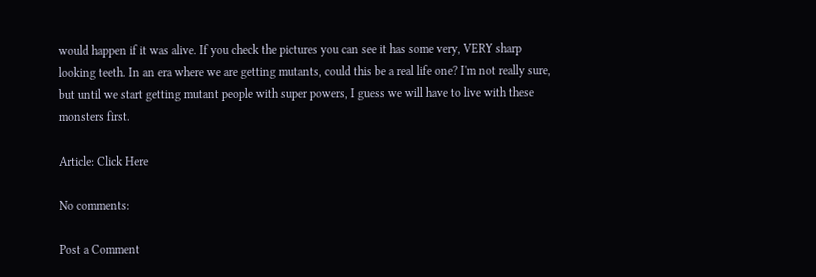would happen if it was alive. If you check the pictures you can see it has some very, VERY sharp looking teeth. In an era where we are getting mutants, could this be a real life one? I'm not really sure, but until we start getting mutant people with super powers, I guess we will have to live with these monsters first.

Article: Click Here

No comments:

Post a Comment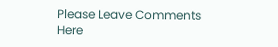Please Leave Comments Here